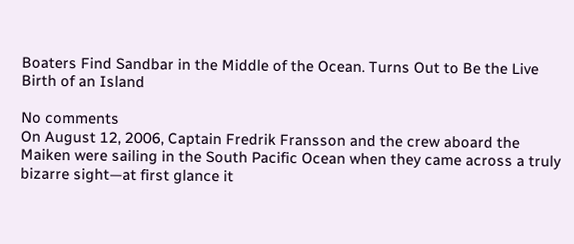Boaters Find Sandbar in the Middle of the Ocean. Turns Out to Be the Live Birth of an Island

No comments
On August 12, 2006, Captain Fredrik Fransson and the crew aboard the Maiken were sailing in the South Pacific Ocean when they came across a truly bizarre sight—at first glance it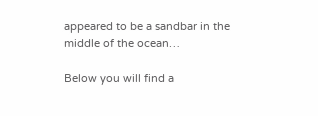appeared to be a sandbar in the middle of the ocean…

Below you will find a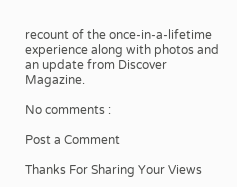recount of the once-in-a-lifetime experience along with photos and an update from Discover Magazine.

No comments :

Post a Comment

Thanks For Sharing Your Views